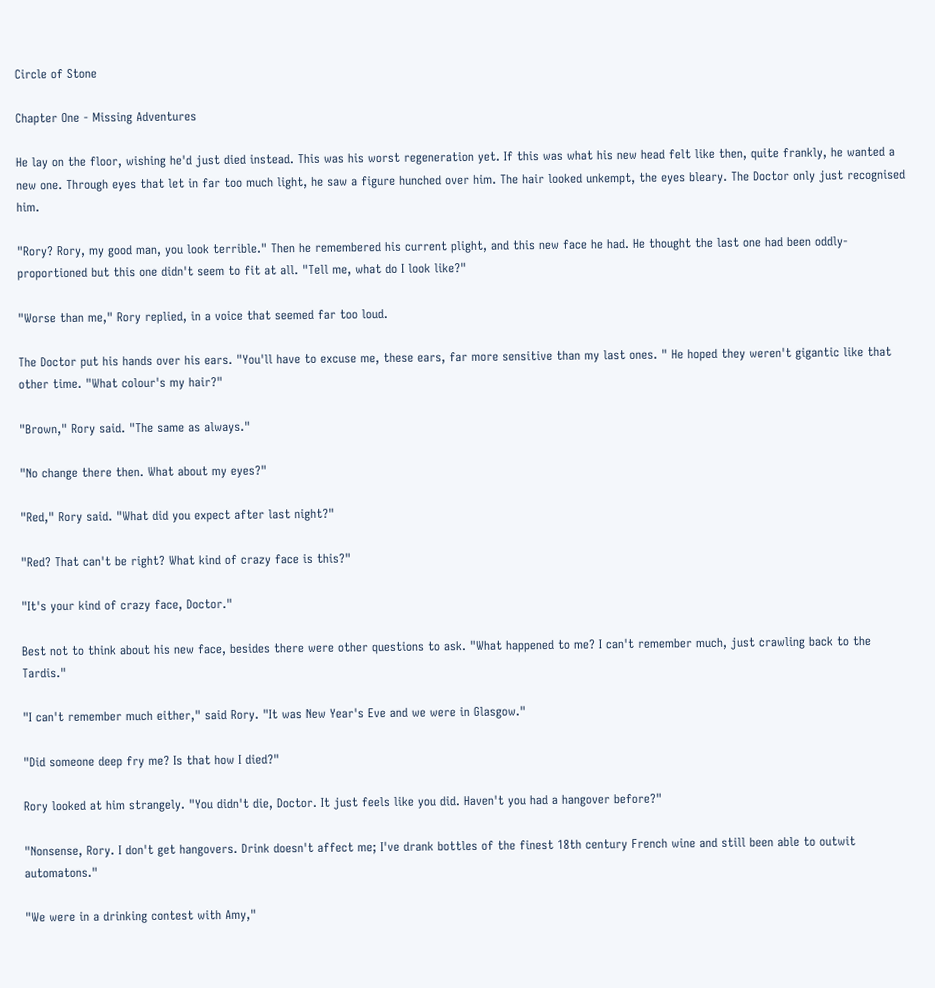Circle of Stone

Chapter One - Missing Adventures

He lay on the floor, wishing he'd just died instead. This was his worst regeneration yet. If this was what his new head felt like then, quite frankly, he wanted a new one. Through eyes that let in far too much light, he saw a figure hunched over him. The hair looked unkempt, the eyes bleary. The Doctor only just recognised him.

"Rory? Rory, my good man, you look terrible." Then he remembered his current plight, and this new face he had. He thought the last one had been oddly-proportioned but this one didn't seem to fit at all. "Tell me, what do I look like?"

"Worse than me," Rory replied, in a voice that seemed far too loud.

The Doctor put his hands over his ears. "You'll have to excuse me, these ears, far more sensitive than my last ones. " He hoped they weren't gigantic like that other time. "What colour's my hair?"

"Brown," Rory said. "The same as always."

"No change there then. What about my eyes?"

"Red," Rory said. "What did you expect after last night?"

"Red? That can't be right? What kind of crazy face is this?"

"It's your kind of crazy face, Doctor."

Best not to think about his new face, besides there were other questions to ask. "What happened to me? I can't remember much, just crawling back to the Tardis."

"I can't remember much either," said Rory. "It was New Year's Eve and we were in Glasgow."

"Did someone deep fry me? Is that how I died?"

Rory looked at him strangely. "You didn't die, Doctor. It just feels like you did. Haven't you had a hangover before?"

"Nonsense, Rory. I don't get hangovers. Drink doesn't affect me; I've drank bottles of the finest 18th century French wine and still been able to outwit automatons."

"We were in a drinking contest with Amy,"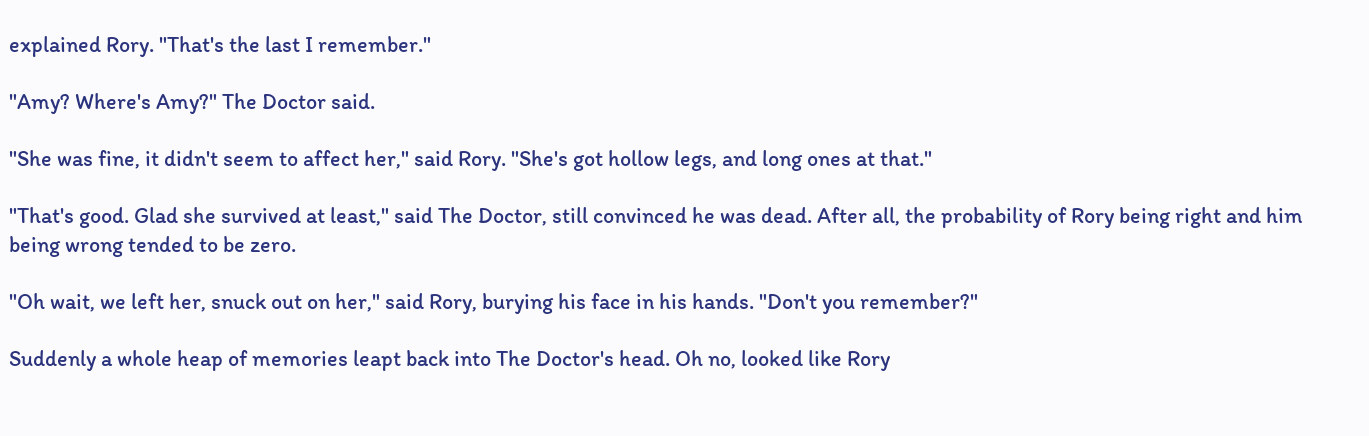explained Rory. "That's the last I remember."

"Amy? Where's Amy?" The Doctor said.

"She was fine, it didn't seem to affect her," said Rory. "She's got hollow legs, and long ones at that."

"That's good. Glad she survived at least," said The Doctor, still convinced he was dead. After all, the probability of Rory being right and him being wrong tended to be zero.

"Oh wait, we left her, snuck out on her," said Rory, burying his face in his hands. "Don't you remember?"

Suddenly a whole heap of memories leapt back into The Doctor's head. Oh no, looked like Rory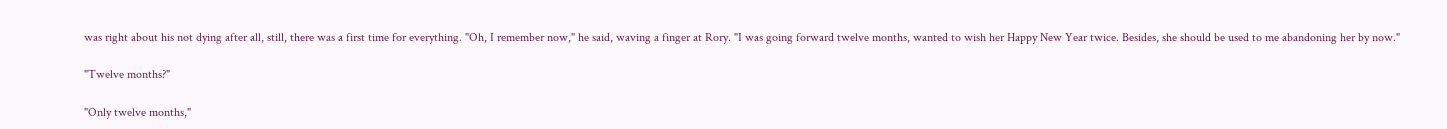was right about his not dying after all, still, there was a first time for everything. "Oh, I remember now," he said, waving a finger at Rory. "I was going forward twelve months, wanted to wish her Happy New Year twice. Besides, she should be used to me abandoning her by now."

"Twelve months?"

"Only twelve months,"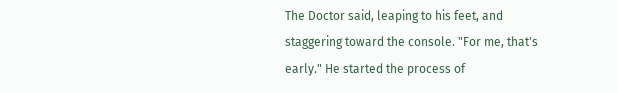The Doctor said, leaping to his feet, and staggering toward the console. "For me, that's early." He started the process of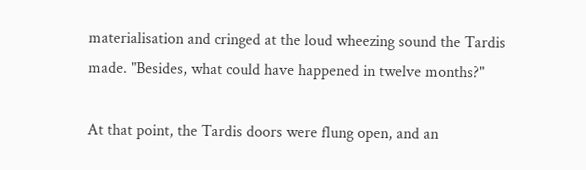materialisation and cringed at the loud wheezing sound the Tardis made. "Besides, what could have happened in twelve months?"

At that point, the Tardis doors were flung open, and an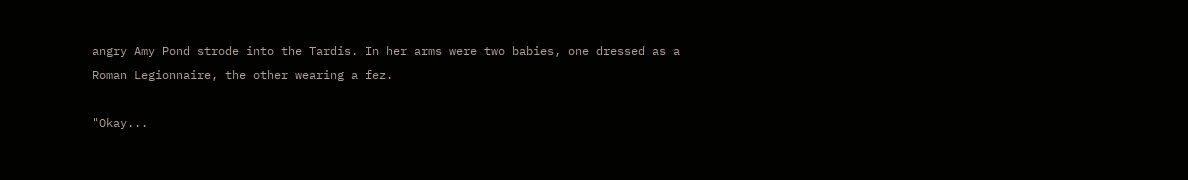angry Amy Pond strode into the Tardis. In her arms were two babies, one dressed as a Roman Legionnaire, the other wearing a fez.

"Okay...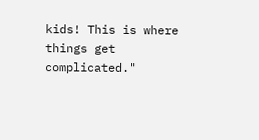kids! This is where things get complicated."